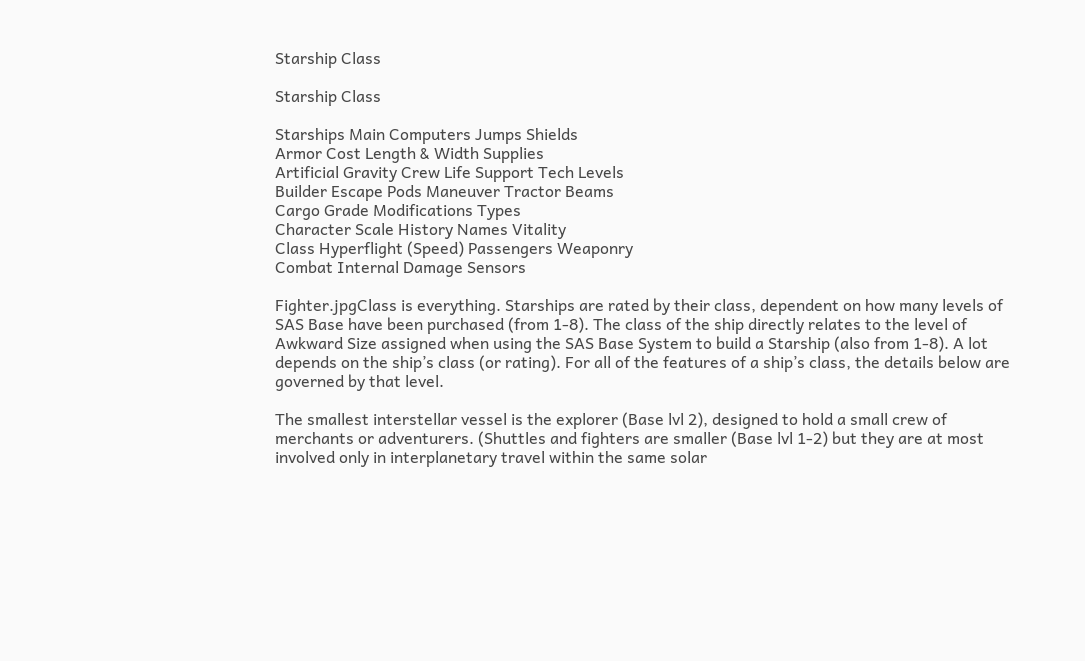Starship Class

Starship Class

Starships Main Computers Jumps Shields
Armor Cost Length & Width Supplies
Artificial Gravity Crew Life Support Tech Levels
Builder Escape Pods Maneuver Tractor Beams
Cargo Grade Modifications Types
Character Scale History Names Vitality
Class Hyperflight (Speed) Passengers Weaponry
Combat Internal Damage Sensors

Fighter.jpgClass is everything. Starships are rated by their class, dependent on how many levels of SAS Base have been purchased (from 1-8). The class of the ship directly relates to the level of Awkward Size assigned when using the SAS Base System to build a Starship (also from 1-8). A lot depends on the ship’s class (or rating). For all of the features of a ship’s class, the details below are governed by that level.

The smallest interstellar vessel is the explorer (Base lvl 2), designed to hold a small crew of merchants or adventurers. (Shuttles and fighters are smaller (Base lvl 1-2) but they are at most involved only in interplanetary travel within the same solar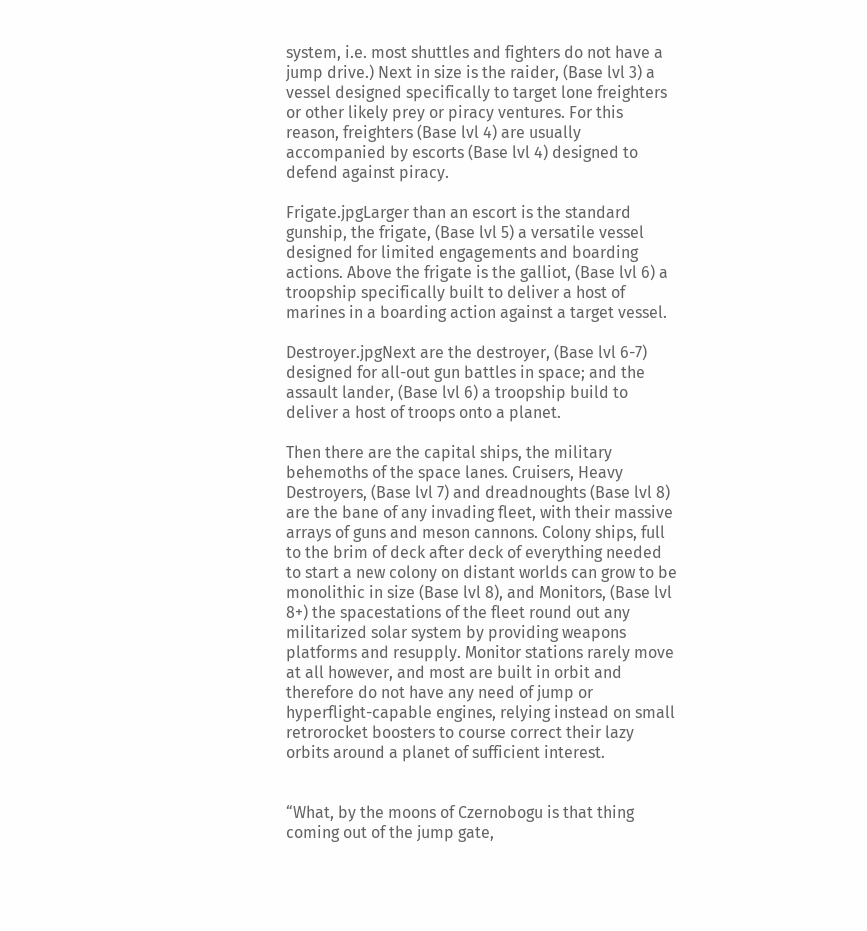system, i.e. most shuttles and fighters do not have a jump drive.) Next in size is the raider, (Base lvl 3) a vessel designed specifically to target lone freighters or other likely prey or piracy ventures. For this reason, freighters (Base lvl 4) are usually accompanied by escorts (Base lvl 4) designed to defend against piracy.

Frigate.jpgLarger than an escort is the standard gunship, the frigate, (Base lvl 5) a versatile vessel designed for limited engagements and boarding actions. Above the frigate is the galliot, (Base lvl 6) a troopship specifically built to deliver a host of marines in a boarding action against a target vessel.

Destroyer.jpgNext are the destroyer, (Base lvl 6-7) designed for all-out gun battles in space; and the assault lander, (Base lvl 6) a troopship build to deliver a host of troops onto a planet.

Then there are the capital ships, the military behemoths of the space lanes. Cruisers, Heavy Destroyers, (Base lvl 7) and dreadnoughts (Base lvl 8) are the bane of any invading fleet, with their massive arrays of guns and meson cannons. Colony ships, full to the brim of deck after deck of everything needed to start a new colony on distant worlds can grow to be monolithic in size (Base lvl 8), and Monitors, (Base lvl 8+) the spacestations of the fleet round out any militarized solar system by providing weapons platforms and resupply. Monitor stations rarely move at all however, and most are built in orbit and therefore do not have any need of jump or hyperflight-capable engines, relying instead on small retrorocket boosters to course correct their lazy orbits around a planet of sufficient interest.


“What, by the moons of Czernobogu is that thing coming out of the jump gate,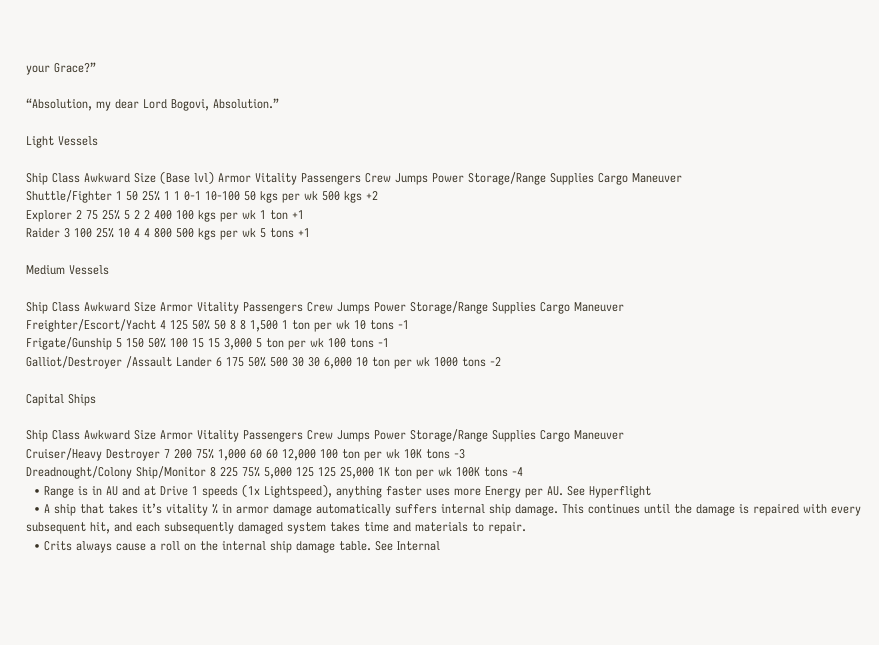your Grace?”

“Absolution, my dear Lord Bogovi, Absolution.”

Light Vessels

Ship Class Awkward Size (Base lvl) Armor Vitality Passengers Crew Jumps Power Storage/Range Supplies Cargo Maneuver
Shuttle/Fighter 1 50 25% 1 1 0-1 10-100 50 kgs per wk 500 kgs +2
Explorer 2 75 25% 5 2 2 400 100 kgs per wk 1 ton +1
Raider 3 100 25% 10 4 4 800 500 kgs per wk 5 tons +1

Medium Vessels

Ship Class Awkward Size Armor Vitality Passengers Crew Jumps Power Storage/Range Supplies Cargo Maneuver
Freighter/Escort/Yacht 4 125 50% 50 8 8 1,500 1 ton per wk 10 tons -1
Frigate/Gunship 5 150 50% 100 15 15 3,000 5 ton per wk 100 tons -1
Galliot/Destroyer /Assault Lander 6 175 50% 500 30 30 6,000 10 ton per wk 1000 tons -2

Capital Ships

Ship Class Awkward Size Armor Vitality Passengers Crew Jumps Power Storage/Range Supplies Cargo Maneuver
Cruiser/Heavy Destroyer 7 200 75% 1,000 60 60 12,000 100 ton per wk 10K tons -3
Dreadnought/Colony Ship/Monitor 8 225 75% 5,000 125 125 25,000 1K ton per wk 100K tons -4
  • Range is in AU and at Drive 1 speeds (1x Lightspeed), anything faster uses more Energy per AU. See Hyperflight
  • A ship that takes it’s vitality % in armor damage automatically suffers internal ship damage. This continues until the damage is repaired with every subsequent hit, and each subsequently damaged system takes time and materials to repair.
  • Crits always cause a roll on the internal ship damage table. See Internal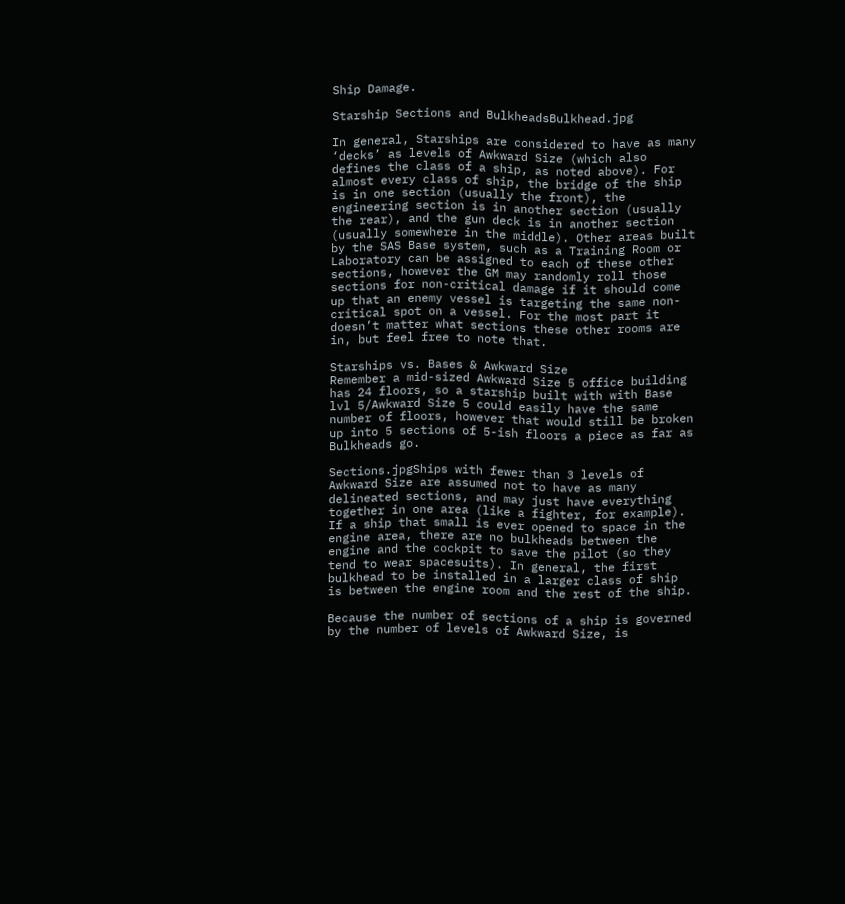Ship Damage.

Starship Sections and BulkheadsBulkhead.jpg

In general, Starships are considered to have as many ‘decks’ as levels of Awkward Size (which also defines the class of a ship, as noted above). For almost every class of ship, the bridge of the ship is in one section (usually the front), the engineering section is in another section (usually the rear), and the gun deck is in another section (usually somewhere in the middle). Other areas built by the SAS Base system, such as a Training Room or Laboratory can be assigned to each of these other sections, however the GM may randomly roll those sections for non-critical damage if it should come up that an enemy vessel is targeting the same non-critical spot on a vessel. For the most part it doesn’t matter what sections these other rooms are in, but feel free to note that.

Starships vs. Bases & Awkward Size
Remember a mid-sized Awkward Size 5 office building has 24 floors, so a starship built with with Base lvl 5/Awkward Size 5 could easily have the same number of floors, however that would still be broken up into 5 sections of 5-ish floors a piece as far as Bulkheads go.

Sections.jpgShips with fewer than 3 levels of Awkward Size are assumed not to have as many delineated sections, and may just have everything together in one area (like a fighter, for example). If a ship that small is ever opened to space in the engine area, there are no bulkheads between the engine and the cockpit to save the pilot (so they tend to wear spacesuits). In general, the first bulkhead to be installed in a larger class of ship is between the engine room and the rest of the ship.

Because the number of sections of a ship is governed by the number of levels of Awkward Size, is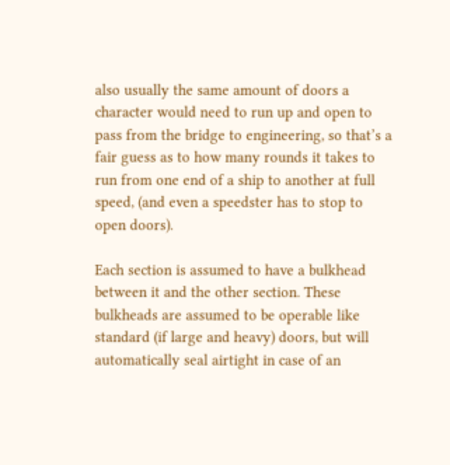also usually the same amount of doors a character would need to run up and open to pass from the bridge to engineering, so that’s a fair guess as to how many rounds it takes to run from one end of a ship to another at full speed, (and even a speedster has to stop to open doors).

Each section is assumed to have a bulkhead between it and the other section. These bulkheads are assumed to be operable like standard (if large and heavy) doors, but will automatically seal airtight in case of an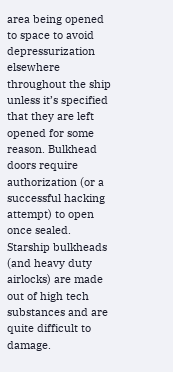area being opened to space to avoid depressurization elsewhere throughout the ship unless it’s specified that they are left opened for some reason. Bulkhead doors require authorization (or a successful hacking attempt) to open once sealed. Starship bulkheads (and heavy duty airlocks) are made out of high tech substances and are quite difficult to damage.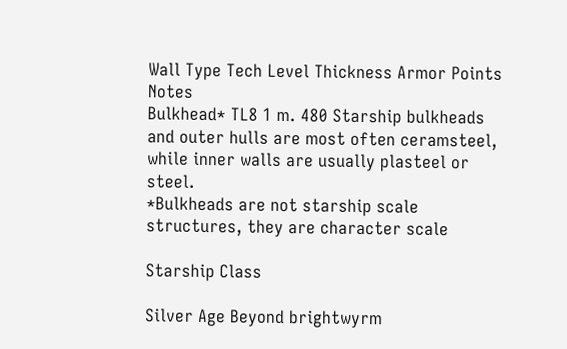Wall Type Tech Level Thickness Armor Points Notes
Bulkhead* TL8 1 m. 480 Starship bulkheads and outer hulls are most often ceramsteel, while inner walls are usually plasteel or steel.
*Bulkheads are not starship scale structures, they are character scale

Starship Class

Silver Age Beyond brightwyrm